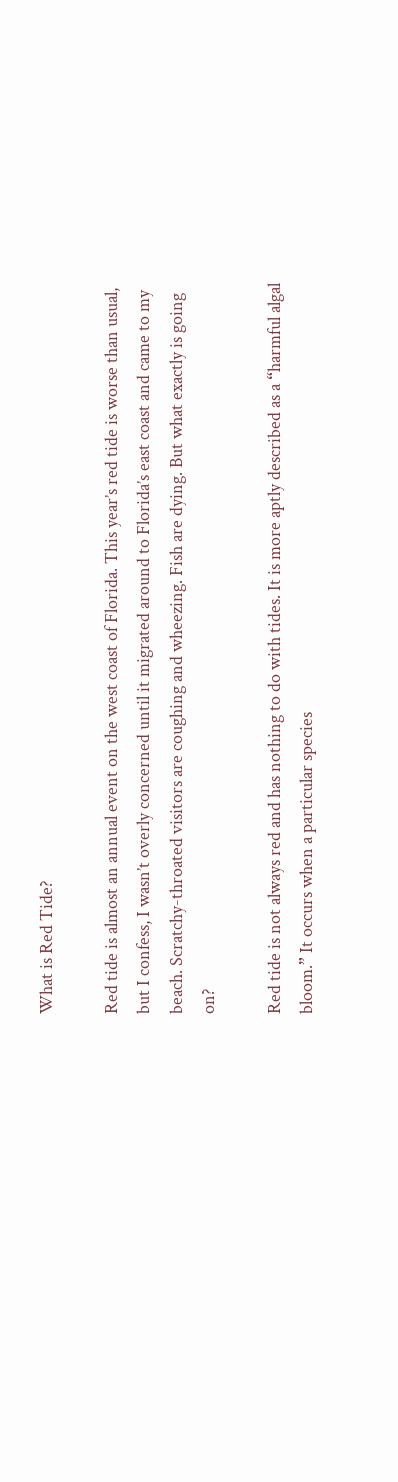What is Red Tide?

Red tide is almost an annual event on the west coast of Florida. This year’s red tide is worse than usual, but I confess, I wasn’t overly concerned until it migrated around to Florida’s east coast and came to my beach. Scratchy-throated visitors are coughing and wheezing. Fish are dying. But what exactly is going on?

Red tide is not always red and has nothing to do with tides. It is more aptly described as a “harmful algal bloom.” It occurs when a particular species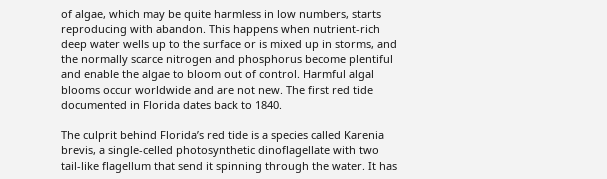of algae, which may be quite harmless in low numbers, starts reproducing with abandon. This happens when nutrient-rich deep water wells up to the surface or is mixed up in storms, and the normally scarce nitrogen and phosphorus become plentiful and enable the algae to bloom out of control. Harmful algal blooms occur worldwide and are not new. The first red tide documented in Florida dates back to 1840.

The culprit behind Florida’s red tide is a species called Karenia brevis, a single-celled photosynthetic dinoflagellate with two tail-like flagellum that send it spinning through the water. It has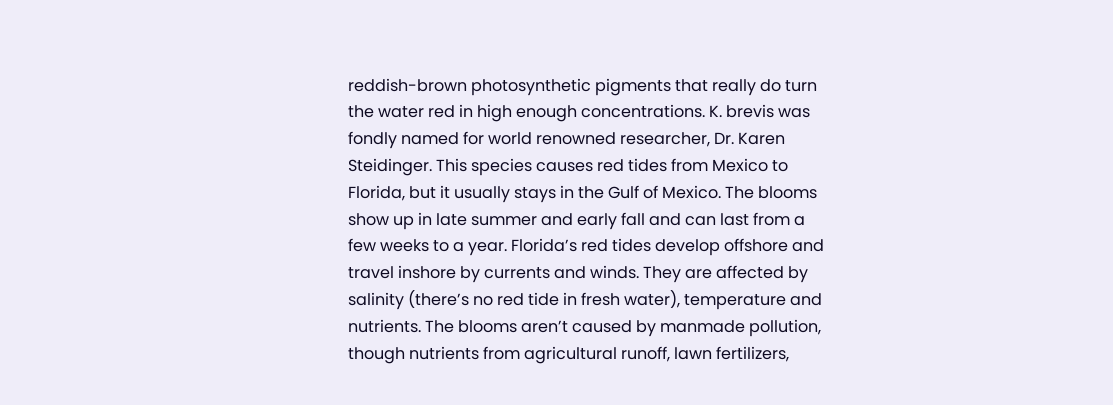reddish-brown photosynthetic pigments that really do turn the water red in high enough concentrations. K. brevis was fondly named for world renowned researcher, Dr. Karen Steidinger. This species causes red tides from Mexico to Florida, but it usually stays in the Gulf of Mexico. The blooms show up in late summer and early fall and can last from a few weeks to a year. Florida’s red tides develop offshore and travel inshore by currents and winds. They are affected by salinity (there’s no red tide in fresh water), temperature and nutrients. The blooms aren’t caused by manmade pollution, though nutrients from agricultural runoff, lawn fertilizers,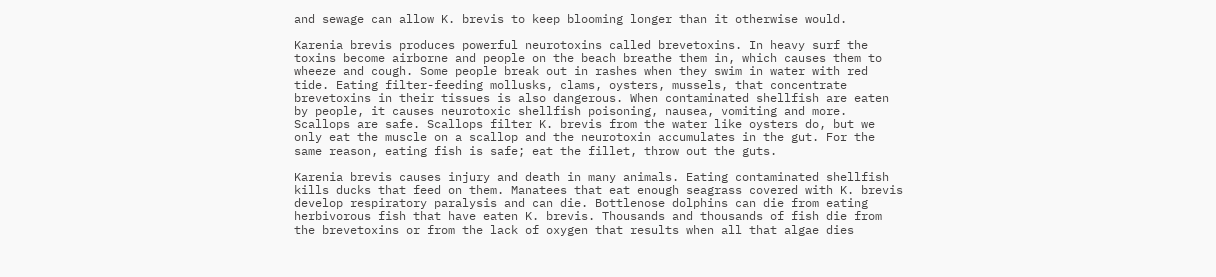and sewage can allow K. brevis to keep blooming longer than it otherwise would.

Karenia brevis produces powerful neurotoxins called brevetoxins. In heavy surf the toxins become airborne and people on the beach breathe them in, which causes them to wheeze and cough. Some people break out in rashes when they swim in water with red tide. Eating filter-feeding mollusks, clams, oysters, mussels, that concentrate brevetoxins in their tissues is also dangerous. When contaminated shellfish are eaten by people, it causes neurotoxic shellfish poisoning, nausea, vomiting and more. Scallops are safe. Scallops filter K. brevis from the water like oysters do, but we only eat the muscle on a scallop and the neurotoxin accumulates in the gut. For the same reason, eating fish is safe; eat the fillet, throw out the guts.

Karenia brevis causes injury and death in many animals. Eating contaminated shellfish kills ducks that feed on them. Manatees that eat enough seagrass covered with K. brevis develop respiratory paralysis and can die. Bottlenose dolphins can die from eating herbivorous fish that have eaten K. brevis. Thousands and thousands of fish die from the brevetoxins or from the lack of oxygen that results when all that algae dies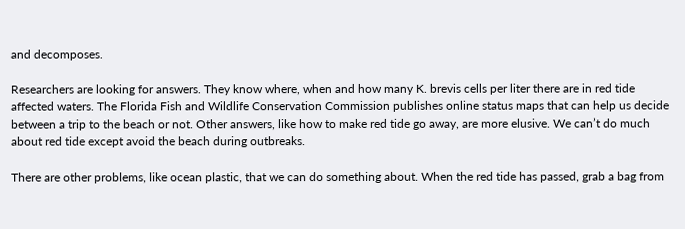and decomposes.

Researchers are looking for answers. They know where, when and how many K. brevis cells per liter there are in red tide affected waters. The Florida Fish and Wildlife Conservation Commission publishes online status maps that can help us decide between a trip to the beach or not. Other answers, like how to make red tide go away, are more elusive. We can’t do much about red tide except avoid the beach during outbreaks.

There are other problems, like ocean plastic, that we can do something about. When the red tide has passed, grab a bag from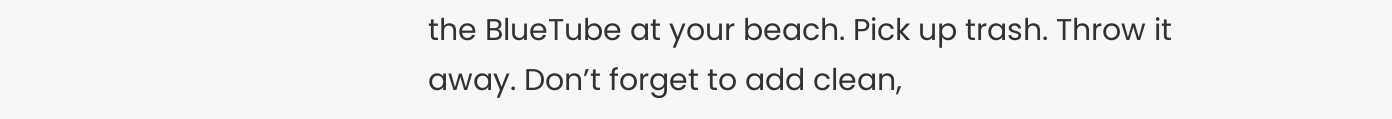the BlueTube at your beach. Pick up trash. Throw it away. Don’t forget to add clean,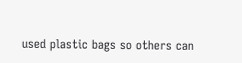used plastic bags so others can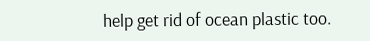help get rid of ocean plastic too.